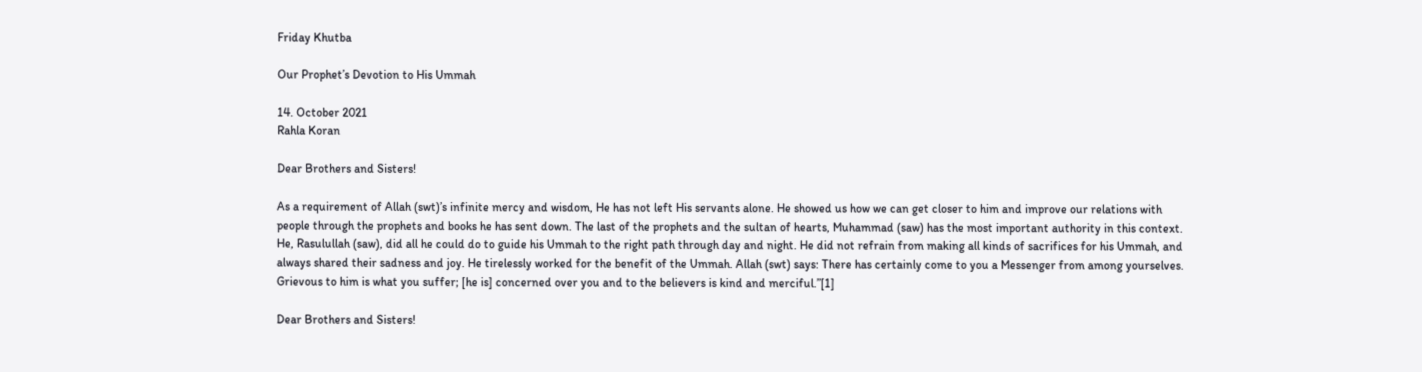Friday Khutba

Our Prophet’s Devotion to His Ummah

14. October 2021
Rahla Koran

Dear Brothers and Sisters!

As a requirement of Allah (swt)’s infinite mercy and wisdom, He has not left His servants alone. He showed us how we can get closer to him and improve our relations with people through the prophets and books he has sent down. The last of the prophets and the sultan of hearts, Muhammad (saw) has the most important authority in this context. He, Rasulullah (saw), did all he could do to guide his Ummah to the right path through day and night. He did not refrain from making all kinds of sacrifices for his Ummah, and always shared their sadness and joy. He tirelessly worked for the benefit of the Ummah. Allah (swt) says: There has certainly come to you a Messenger from among yourselves. Grievous to him is what you suffer; [he is] concerned over you and to the believers is kind and merciful.”[1]

Dear Brothers and Sisters!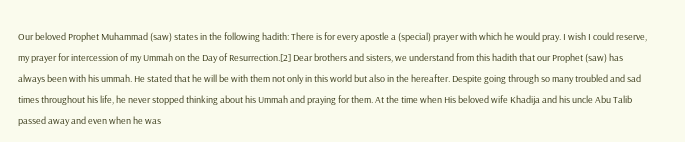Our beloved Prophet Muhammad (saw) states in the following hadith: There is for every apostle a (special) prayer with which he would pray. I wish I could reserve, my prayer for intercession of my Ummah on the Day of Resurrection.[2] Dear brothers and sisters, we understand from this hadith that our Prophet (saw) has always been with his ummah. He stated that he will be with them not only in this world but also in the hereafter. Despite going through so many troubled and sad times throughout his life, he never stopped thinking about his Ummah and praying for them. At the time when His beloved wife Khadija and his uncle Abu Talib passed away and even when he was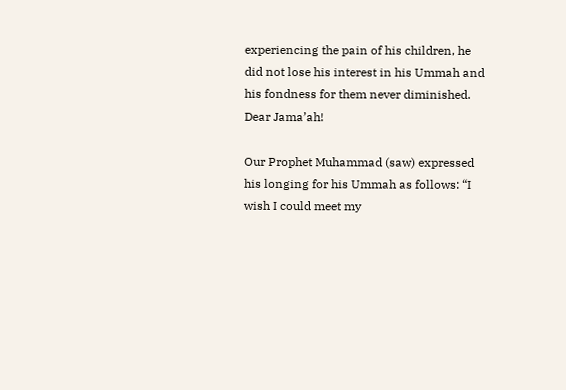experiencing the pain of his children, he did not lose his interest in his Ummah and his fondness for them never diminished.
Dear Jama’ah!

Our Prophet Muhammad (saw) expressed his longing for his Ummah as follows: “I wish I could meet my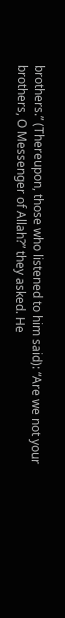brothers.” (Thereupon, those who listened to him said): “Are we not your brothers, O Messenger of Allah?” they asked. He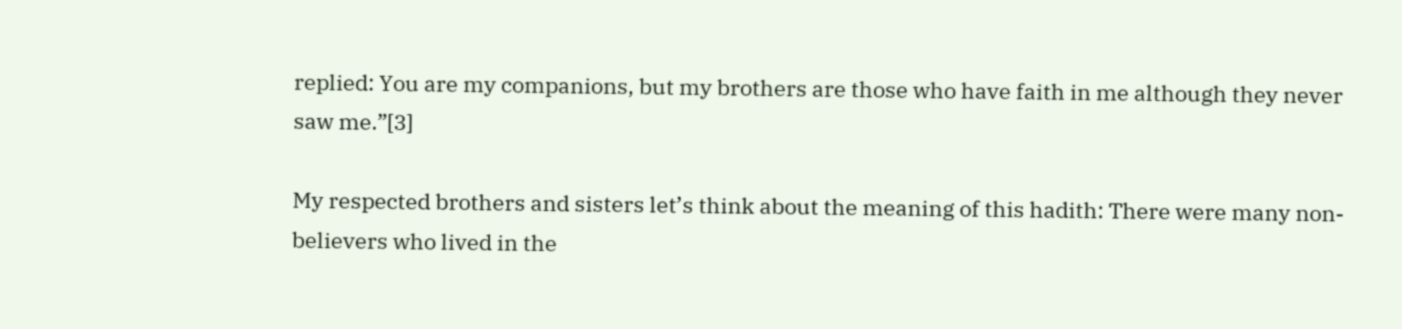replied: You are my companions, but my brothers are those who have faith in me although they never saw me.”[3]

My respected brothers and sisters let’s think about the meaning of this hadith: There were many non-believers who lived in the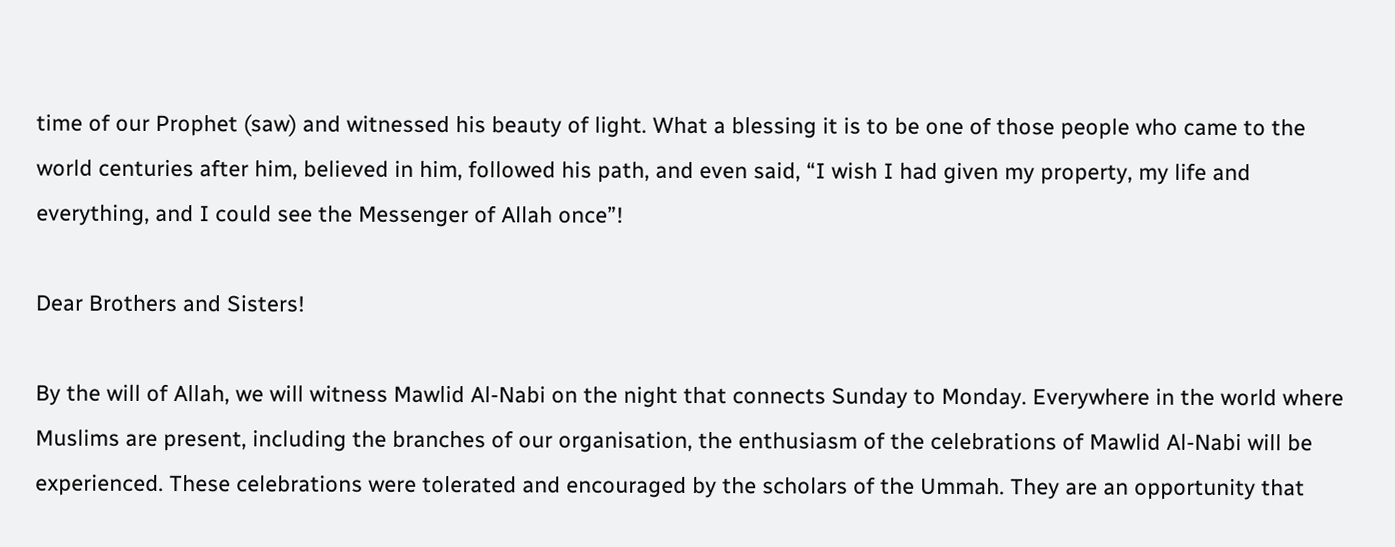time of our Prophet (saw) and witnessed his beauty of light. What a blessing it is to be one of those people who came to the world centuries after him, believed in him, followed his path, and even said, “I wish I had given my property, my life and everything, and I could see the Messenger of Allah once”!

Dear Brothers and Sisters!

By the will of Allah, we will witness Mawlid Al-Nabi on the night that connects Sunday to Monday. Everywhere in the world where Muslims are present, including the branches of our organisation, the enthusiasm of the celebrations of Mawlid Al-Nabi will be experienced. These celebrations were tolerated and encouraged by the scholars of the Ummah. They are an opportunity that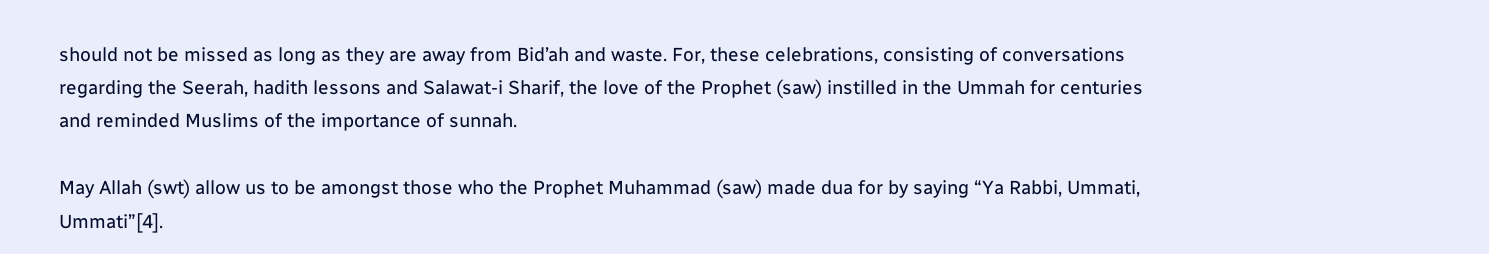should not be missed as long as they are away from Bid’ah and waste. For, these celebrations, consisting of conversations regarding the Seerah, hadith lessons and Salawat-i Sharif, the love of the Prophet (saw) instilled in the Ummah for centuries and reminded Muslims of the importance of sunnah.

May Allah (swt) allow us to be amongst those who the Prophet Muhammad (saw) made dua for by saying “Ya Rabbi, Ummati, Ummati”[4].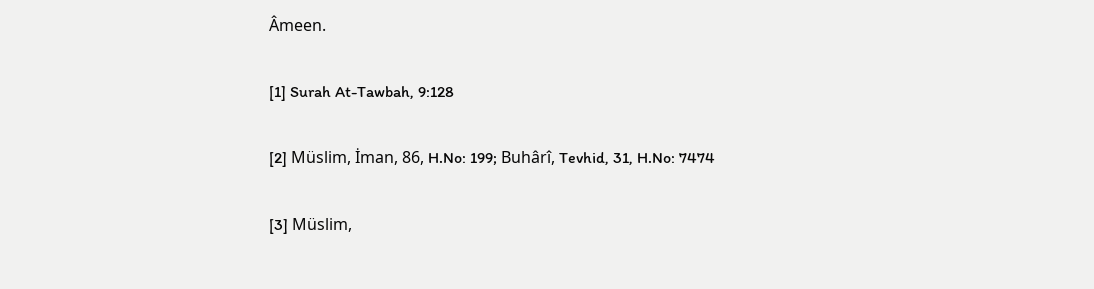Âmeen.

[1] Surah At-Tawbah, 9:128

[2] Müslim, İman, 86, H.No: 199; Buhârî, Tevhid, 31, H.No: 7474

[3] Müslim,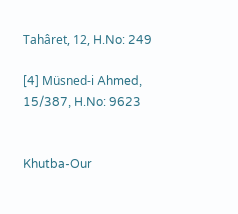Tahâret, 12, H.No: 249

[4] Müsned-i Ahmed, 15/387, H.No: 9623


Khutba-Our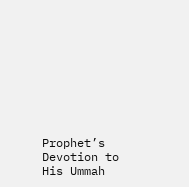Prophet’s Devotion to His Ummah